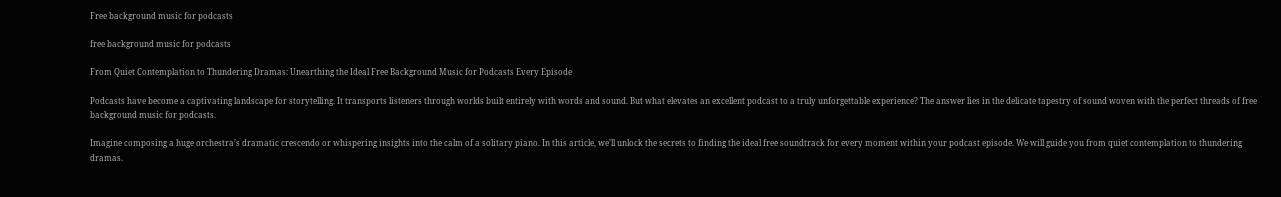Free background music for podcasts

free background music for podcasts

From Quiet Contemplation to Thundering Dramas: Unearthing the Ideal Free Background Music for Podcasts Every Episode

Podcasts have become a captivating landscape for storytelling. It transports listeners through worlds built entirely with words and sound. But what elevates an excellent podcast to a truly unforgettable experience? The answer lies in the delicate tapestry of sound woven with the perfect threads of free background music for podcasts.

Imagine composing a huge orchestra’s dramatic crescendo or whispering insights into the calm of a solitary piano. In this article, we’ll unlock the secrets to finding the ideal free soundtrack for every moment within your podcast episode. We will guide you from quiet contemplation to thundering dramas.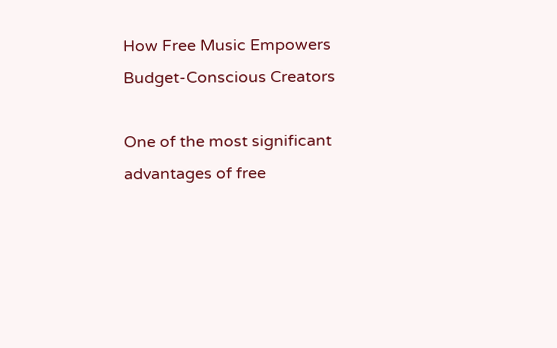How Free Music Empowers Budget-Conscious Creators

One of the most significant advantages of free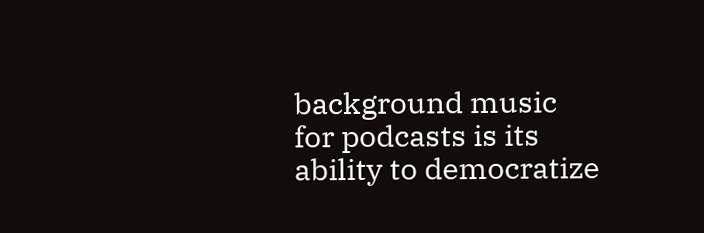background music for podcasts is its ability to democratize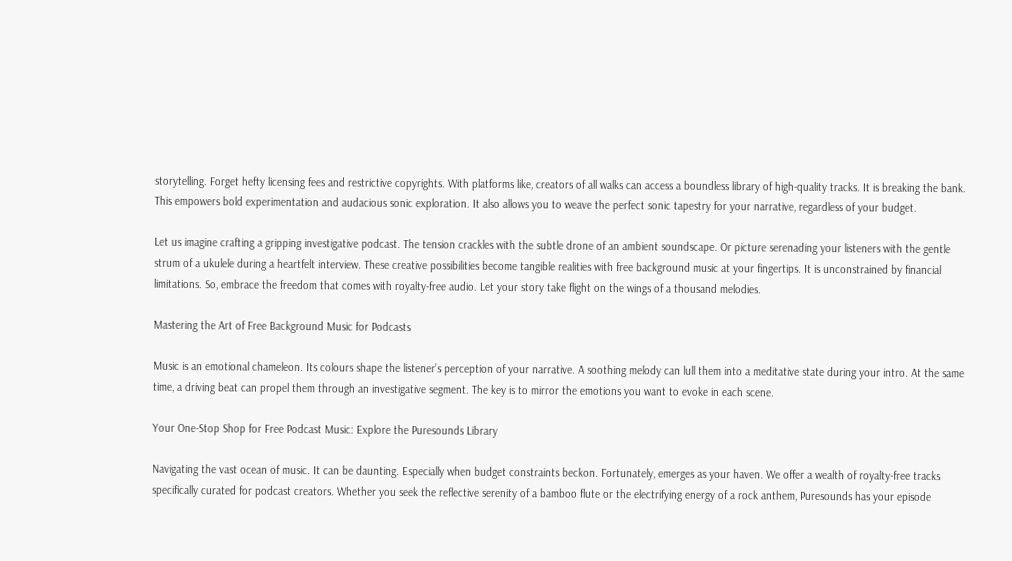storytelling. Forget hefty licensing fees and restrictive copyrights. With platforms like, creators of all walks can access a boundless library of high-quality tracks. It is breaking the bank. This empowers bold experimentation and audacious sonic exploration. It also allows you to weave the perfect sonic tapestry for your narrative, regardless of your budget.

Let us imagine crafting a gripping investigative podcast. The tension crackles with the subtle drone of an ambient soundscape. Or picture serenading your listeners with the gentle strum of a ukulele during a heartfelt interview. These creative possibilities become tangible realities with free background music at your fingertips. It is unconstrained by financial limitations. So, embrace the freedom that comes with royalty-free audio. Let your story take flight on the wings of a thousand melodies.

Mastering the Art of Free Background Music for Podcasts

Music is an emotional chameleon. Its colours shape the listener’s perception of your narrative. A soothing melody can lull them into a meditative state during your intro. At the same time, a driving beat can propel them through an investigative segment. The key is to mirror the emotions you want to evoke in each scene.

Your One-Stop Shop for Free Podcast Music: Explore the Puresounds Library

Navigating the vast ocean of music. It can be daunting. Especially when budget constraints beckon. Fortunately, emerges as your haven. We offer a wealth of royalty-free tracks specifically curated for podcast creators. Whether you seek the reflective serenity of a bamboo flute or the electrifying energy of a rock anthem, Puresounds has your episode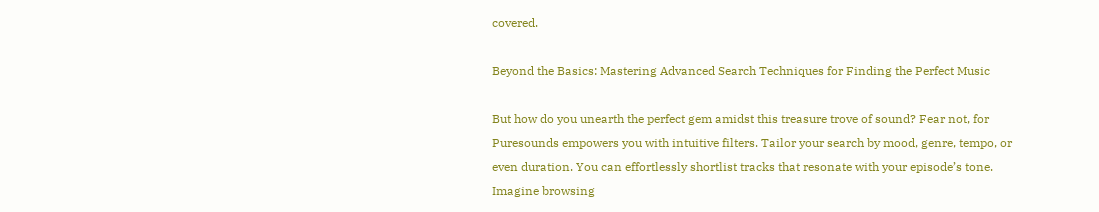covered.

Beyond the Basics: Mastering Advanced Search Techniques for Finding the Perfect Music

But how do you unearth the perfect gem amidst this treasure trove of sound? Fear not, for Puresounds empowers you with intuitive filters. Tailor your search by mood, genre, tempo, or even duration. You can effortlessly shortlist tracks that resonate with your episode’s tone. Imagine browsing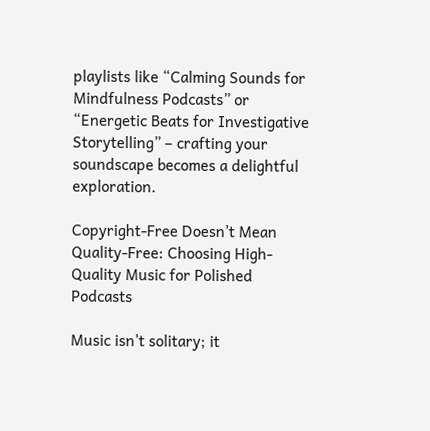playlists like “Calming Sounds for Mindfulness Podcasts” or “Energetic Beats for Investigative Storytelling” – crafting your soundscape becomes a delightful exploration.

Copyright-Free Doesn’t Mean Quality-Free: Choosing High-Quality Music for Polished Podcasts

Music isn’t solitary; it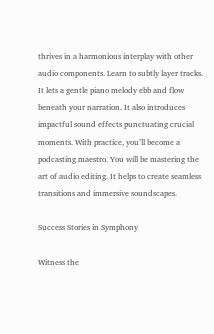thrives in a harmonious interplay with other audio components. Learn to subtly layer tracks. It lets a gentle piano melody ebb and flow beneath your narration. It also introduces impactful sound effects punctuating crucial moments. With practice, you’ll become a podcasting maestro. You will be mastering the art of audio editing. It helps to create seamless transitions and immersive soundscapes.

Success Stories in Symphony

Witness the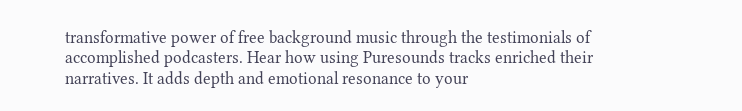transformative power of free background music through the testimonials of accomplished podcasters. Hear how using Puresounds tracks enriched their narratives. It adds depth and emotional resonance to your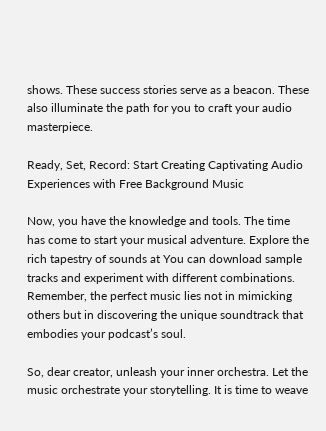shows. These success stories serve as a beacon. These also illuminate the path for you to craft your audio masterpiece.

Ready, Set, Record: Start Creating Captivating Audio Experiences with Free Background Music

Now, you have the knowledge and tools. The time has come to start your musical adventure. Explore the rich tapestry of sounds at You can download sample tracks and experiment with different combinations. Remember, the perfect music lies not in mimicking others but in discovering the unique soundtrack that embodies your podcast’s soul.

So, dear creator, unleash your inner orchestra. Let the music orchestrate your storytelling. It is time to weave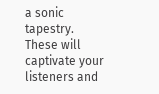a sonic tapestry. These will captivate your listeners and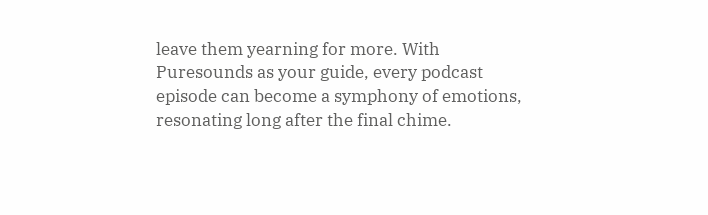leave them yearning for more. With Puresounds as your guide, every podcast episode can become a symphony of emotions, resonating long after the final chime.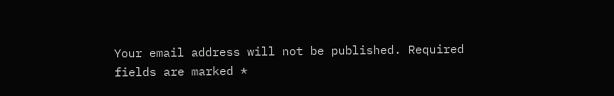Your email address will not be published. Required fields are marked *